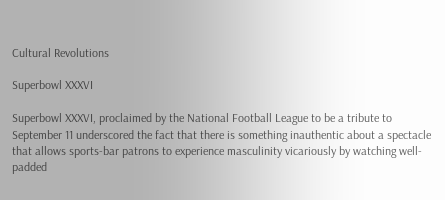Cultural Revolutions

Superbowl XXXVI

Superbowl XXXVI, proclaimed by the National Football League to be a tribute to September 11 underscored the fact that there is something inauthentic about a spectacle that allows sports-bar patrons to experience masculinity vicariously by watching well-padded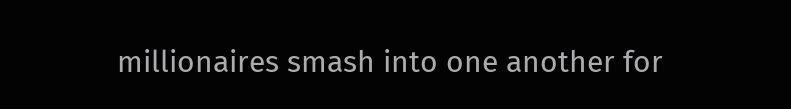millionaires smash into one another for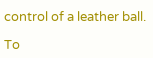control of a leather ball.

To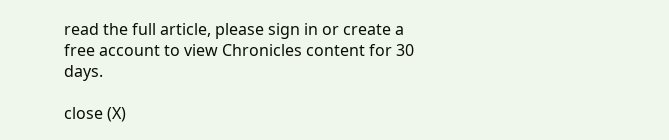read the full article, please sign in or create a free account to view Chronicles content for 30 days.

close (X)